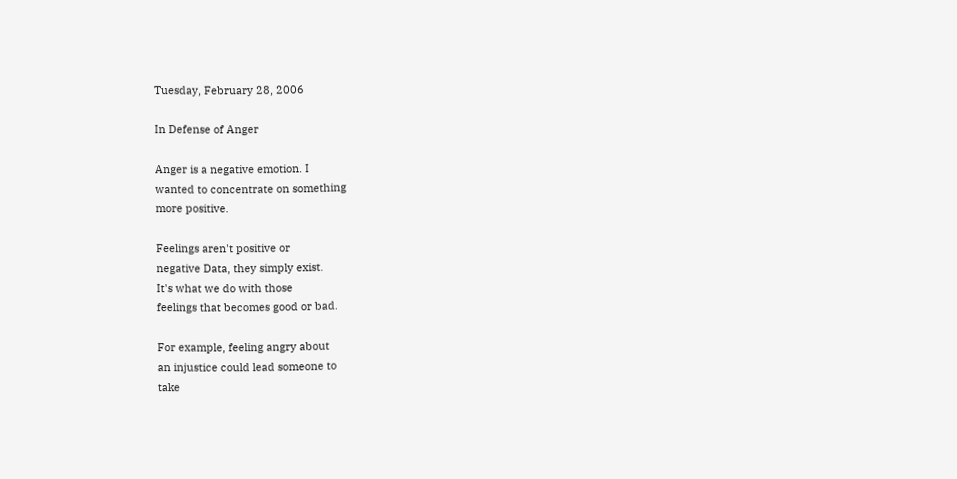Tuesday, February 28, 2006

In Defense of Anger

Anger is a negative emotion. I
wanted to concentrate on something
more positive.

Feelings aren't positive or
negative Data, they simply exist.
It's what we do with those
feelings that becomes good or bad.

For example, feeling angry about
an injustice could lead someone to
take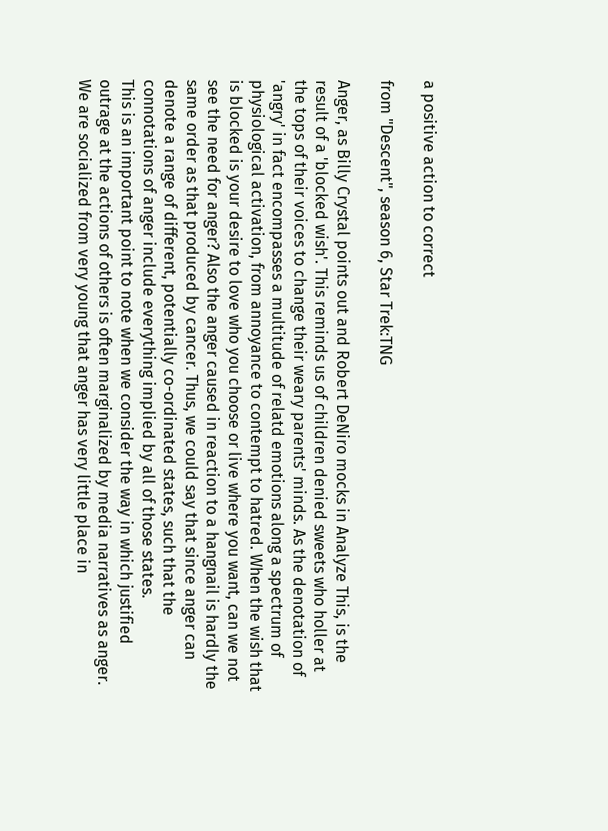a positive action to correct

from "Descent", season 6, Star Trek:TNG

Anger, as Billy Crystal points out and Robert DeNiro mocks in Analyze This, is the result of a 'blocked wish'. This reminds us of children denied sweets who holler at the tops of their voices to change their weary parents' minds. As the denotation of 'angry' in fact encompasses a multitude of relatd emotions along a spectrum of physiological activation, from annoyance to contempt to hatred. When the wish that is blocked is your desire to love who you choose or live where you want, can we not see the need for anger? Also the anger caused in reaction to a hangnail is hardly the same order as that produced by cancer. Thus, we could say that since anger can denote a range of different, potentially co-ordinated states, such that the connotations of anger include everything implied by all of those states.
This is an important point to note when we consider the way in which justified outrage at the actions of others is often marginalized by media narratives as anger. We are socialized from very young that anger has very little place in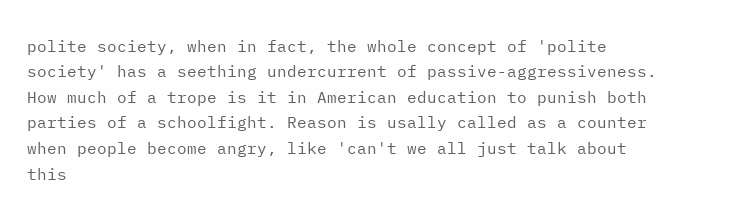polite society, when in fact, the whole concept of 'polite society' has a seething undercurrent of passive-aggressiveness. How much of a trope is it in American education to punish both parties of a schoolfight. Reason is usally called as a counter when people become angry, like 'can't we all just talk about this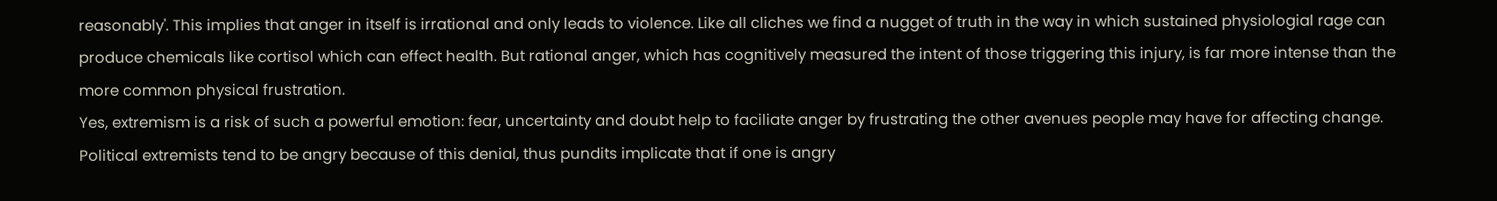reasonably'. This implies that anger in itself is irrational and only leads to violence. Like all cliches we find a nugget of truth in the way in which sustained physiologial rage can produce chemicals like cortisol which can effect health. But rational anger, which has cognitively measured the intent of those triggering this injury, is far more intense than the more common physical frustration.
Yes, extremism is a risk of such a powerful emotion: fear, uncertainty and doubt help to faciliate anger by frustrating the other avenues people may have for affecting change. Political extremists tend to be angry because of this denial, thus pundits implicate that if one is angry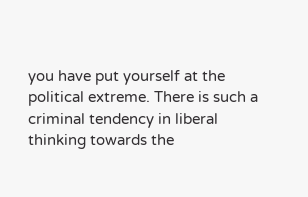you have put yourself at the political extreme. There is such a criminal tendency in liberal thinking towards the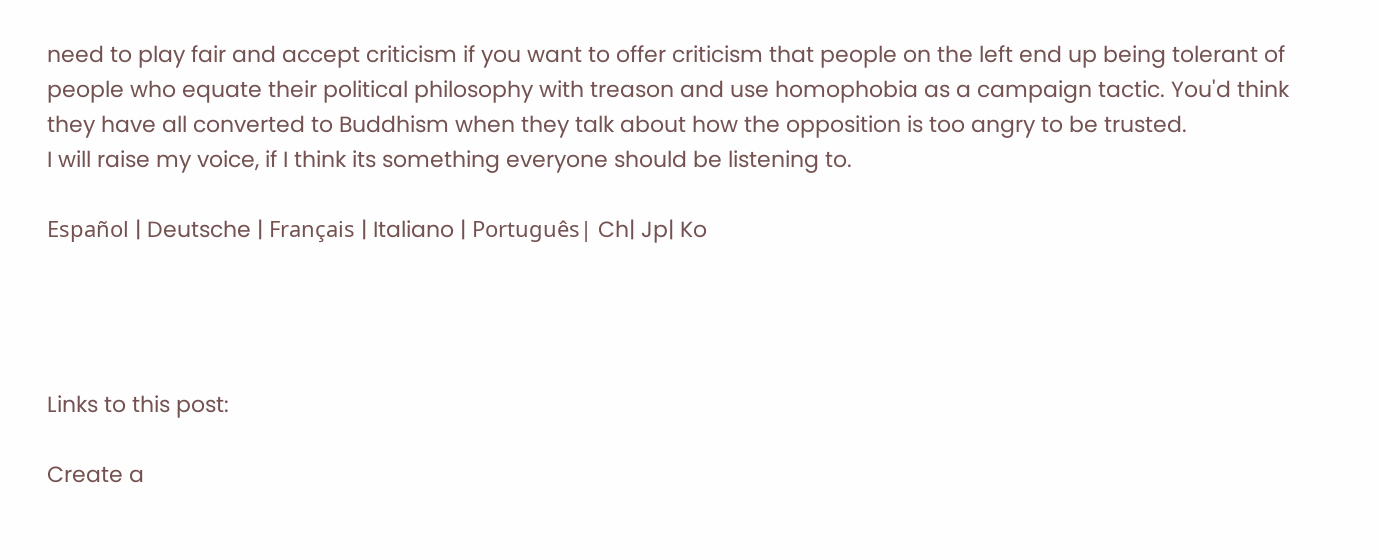need to play fair and accept criticism if you want to offer criticism that people on the left end up being tolerant of people who equate their political philosophy with treason and use homophobia as a campaign tactic. You'd think they have all converted to Buddhism when they talk about how the opposition is too angry to be trusted.
I will raise my voice, if I think its something everyone should be listening to.

Español | Deutsche | Français | Italiano | Português| Ch| Jp| Ko




Links to this post:

Create a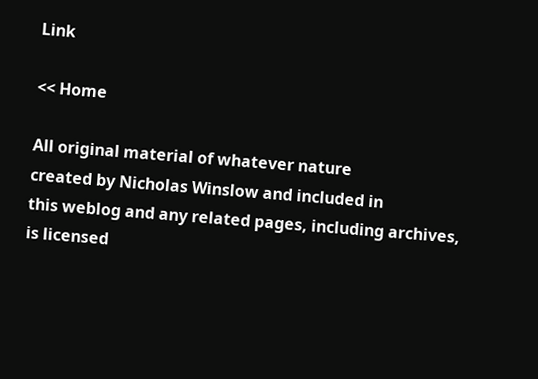Link

<< Home

All original material of whatever nature
created by Nicholas Winslow and included in
this weblog and any related pages, including archives,
is licensed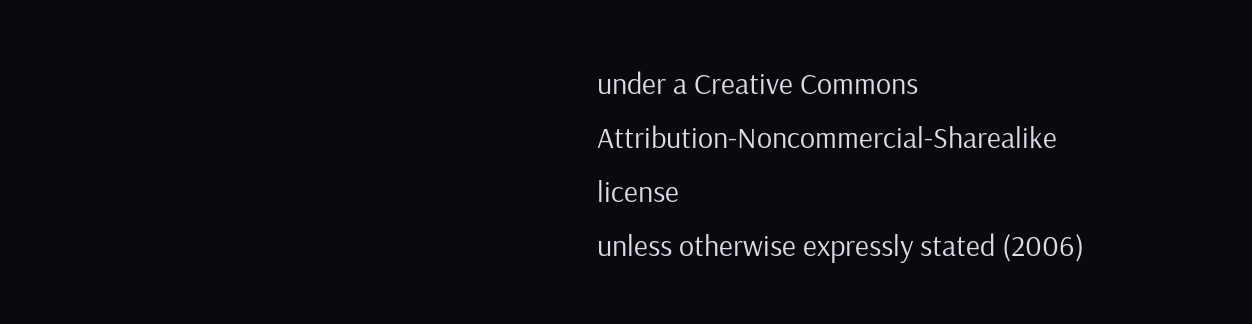under a Creative Commons
Attribution-Noncommercial-Sharealike license
unless otherwise expressly stated (2006)